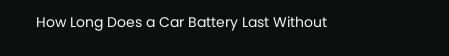How Long Does a Car Battery Last Without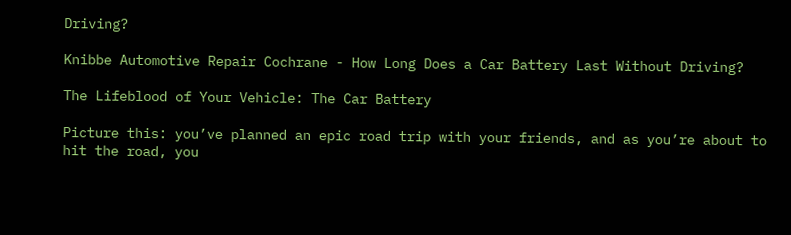Driving?

Knibbe Automotive Repair Cochrane - How Long Does a Car Battery Last Without Driving?

The Lifeblood of Your Vehicle: The Car Battery

Picture this: you’ve planned an epic road trip with your friends, and as you’re about to hit the road, you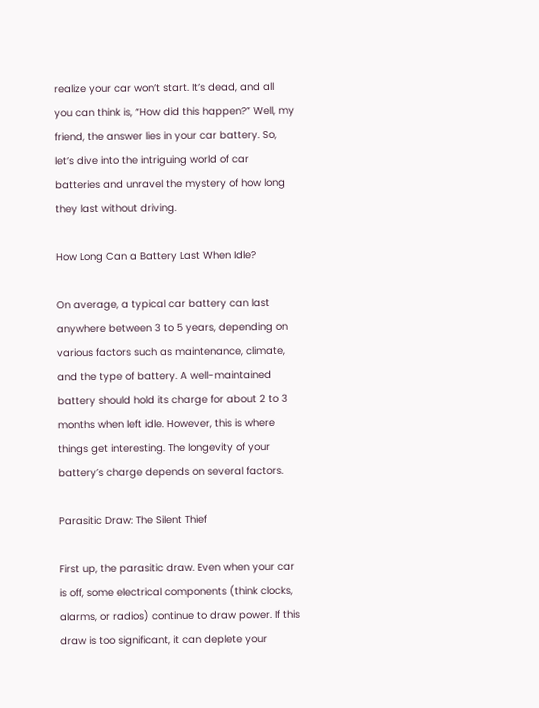realize your car won’t start. It’s dead, and all you can think is, “How did this happen?” Well, my friend, the answer lies in your car battery. So, let’s dive into the intriguing world of car batteries and unravel the mystery of how long they last without driving.

How Long Can a Battery Last When Idle?

On average, a typical car battery can last anywhere between 3 to 5 years, depending on various factors such as maintenance, climate, and the type of battery. A well-maintained battery should hold its charge for about 2 to 3 months when left idle. However, this is where things get interesting. The longevity of your battery’s charge depends on several factors.

Parasitic Draw: The Silent Thief

First up, the parasitic draw. Even when your car is off, some electrical components (think clocks, alarms, or radios) continue to draw power. If this draw is too significant, it can deplete your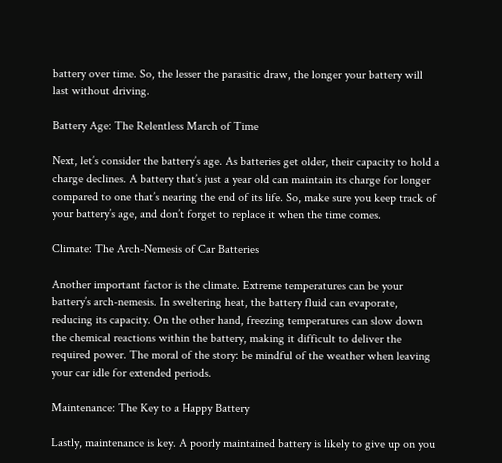battery over time. So, the lesser the parasitic draw, the longer your battery will last without driving.

Battery Age: The Relentless March of Time

Next, let’s consider the battery’s age. As batteries get older, their capacity to hold a charge declines. A battery that’s just a year old can maintain its charge for longer compared to one that’s nearing the end of its life. So, make sure you keep track of your battery’s age, and don’t forget to replace it when the time comes.

Climate: The Arch-Nemesis of Car Batteries

Another important factor is the climate. Extreme temperatures can be your battery’s arch-nemesis. In sweltering heat, the battery fluid can evaporate, reducing its capacity. On the other hand, freezing temperatures can slow down the chemical reactions within the battery, making it difficult to deliver the required power. The moral of the story: be mindful of the weather when leaving your car idle for extended periods.

Maintenance: The Key to a Happy Battery

Lastly, maintenance is key. A poorly maintained battery is likely to give up on you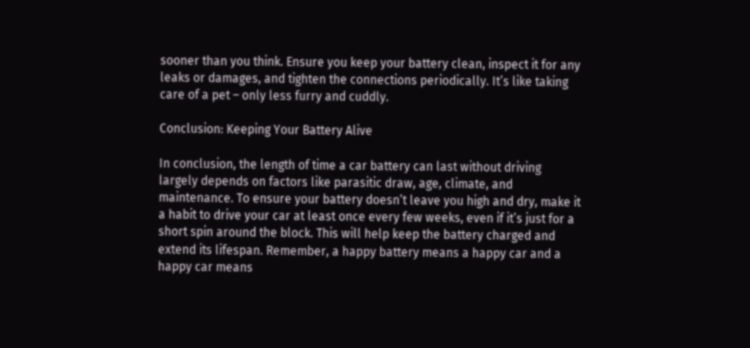sooner than you think. Ensure you keep your battery clean, inspect it for any leaks or damages, and tighten the connections periodically. It’s like taking care of a pet – only less furry and cuddly.

Conclusion: Keeping Your Battery Alive

In conclusion, the length of time a car battery can last without driving largely depends on factors like parasitic draw, age, climate, and maintenance. To ensure your battery doesn’t leave you high and dry, make it a habit to drive your car at least once every few weeks, even if it’s just for a short spin around the block. This will help keep the battery charged and extend its lifespan. Remember, a happy battery means a happy car and a happy car means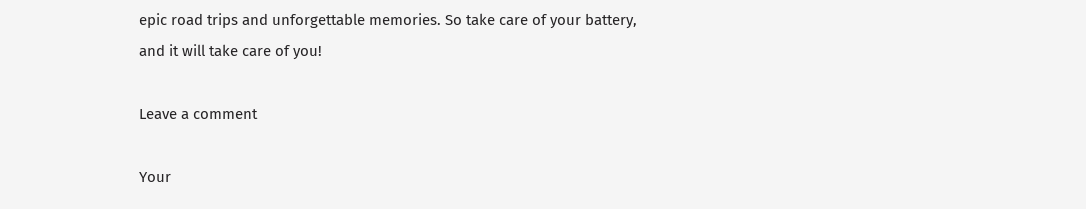epic road trips and unforgettable memories. So take care of your battery, and it will take care of you!

Leave a comment

Your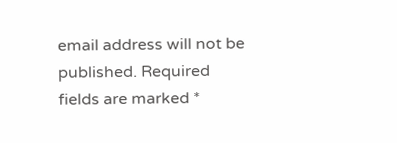email address will not be published. Required fields are marked *